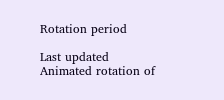Rotation period

Last updated
Animated rotation of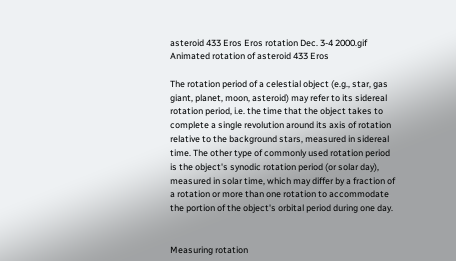asteroid 433 Eros Eros rotation Dec. 3-4 2000.gif
Animated rotation of asteroid 433 Eros

The rotation period of a celestial object (e.g., star, gas giant, planet, moon, asteroid) may refer to its sidereal rotation period, i.e. the time that the object takes to complete a single revolution around its axis of rotation relative to the background stars, measured in sidereal time. The other type of commonly used rotation period is the object's synodic rotation period (or solar day), measured in solar time, which may differ by a fraction of a rotation or more than one rotation to accommodate the portion of the object's orbital period during one day.


Measuring rotation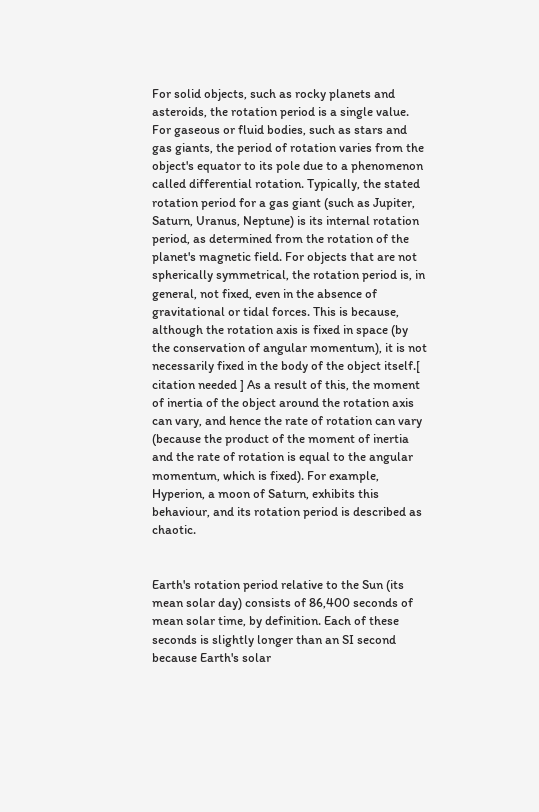For solid objects, such as rocky planets and asteroids, the rotation period is a single value. For gaseous or fluid bodies, such as stars and gas giants, the period of rotation varies from the object's equator to its pole due to a phenomenon called differential rotation. Typically, the stated rotation period for a gas giant (such as Jupiter, Saturn, Uranus, Neptune) is its internal rotation period, as determined from the rotation of the planet's magnetic field. For objects that are not spherically symmetrical, the rotation period is, in general, not fixed, even in the absence of gravitational or tidal forces. This is because, although the rotation axis is fixed in space (by the conservation of angular momentum), it is not necessarily fixed in the body of the object itself.[ citation needed ] As a result of this, the moment of inertia of the object around the rotation axis can vary, and hence the rate of rotation can vary (because the product of the moment of inertia and the rate of rotation is equal to the angular momentum, which is fixed). For example, Hyperion, a moon of Saturn, exhibits this behaviour, and its rotation period is described as chaotic.


Earth's rotation period relative to the Sun (its mean solar day) consists of 86,400 seconds of mean solar time, by definition. Each of these seconds is slightly longer than an SI second because Earth's solar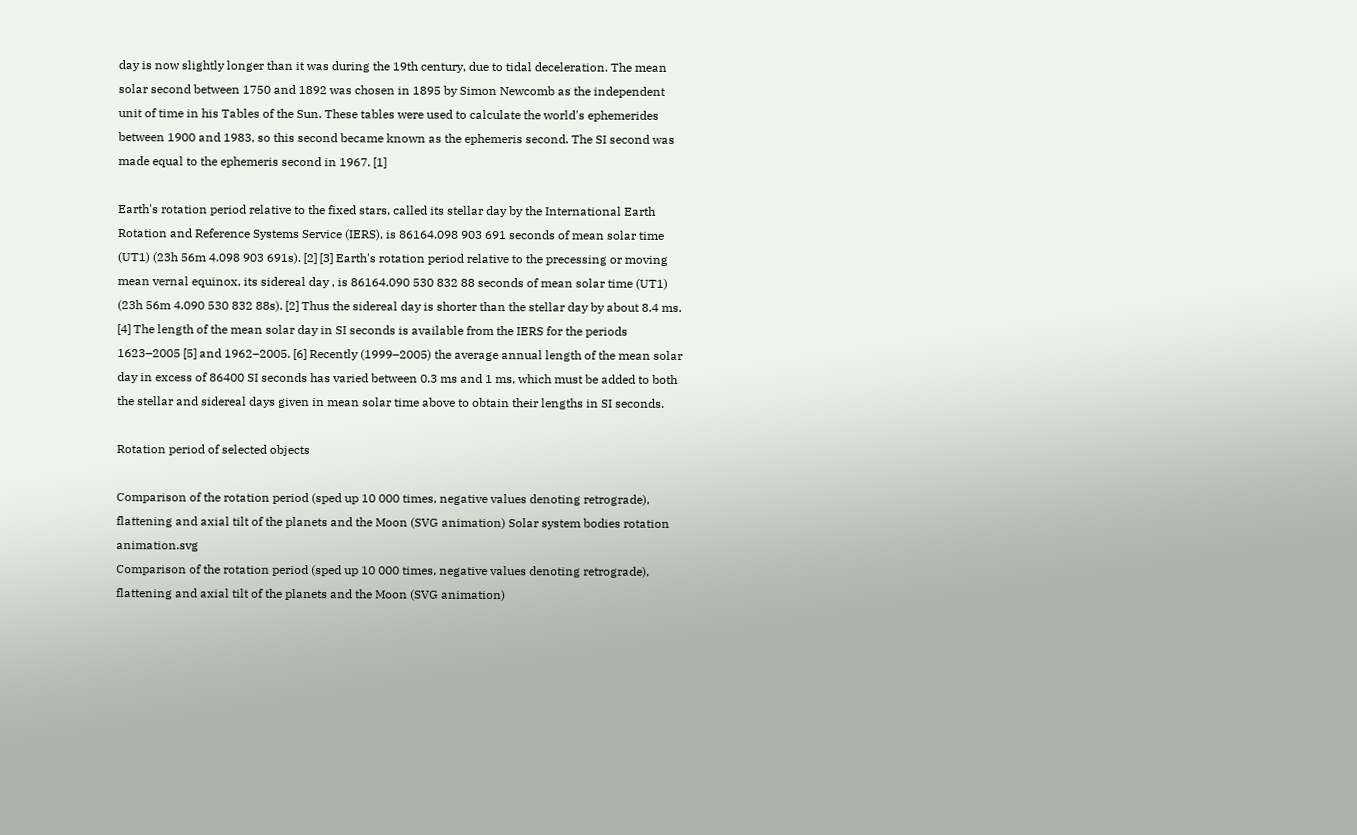day is now slightly longer than it was during the 19th century, due to tidal deceleration. The mean solar second between 1750 and 1892 was chosen in 1895 by Simon Newcomb as the independent unit of time in his Tables of the Sun. These tables were used to calculate the world's ephemerides between 1900 and 1983, so this second became known as the ephemeris second. The SI second was made equal to the ephemeris second in 1967. [1]

Earth's rotation period relative to the fixed stars, called its stellar day by the International Earth Rotation and Reference Systems Service (IERS), is 86164.098 903 691 seconds of mean solar time (UT1) (23h 56m 4.098 903 691s). [2] [3] Earth's rotation period relative to the precessing or moving mean vernal equinox, its sidereal day , is 86164.090 530 832 88 seconds of mean solar time (UT1) (23h 56m 4.090 530 832 88s). [2] Thus the sidereal day is shorter than the stellar day by about 8.4 ms. [4] The length of the mean solar day in SI seconds is available from the IERS for the periods 1623–2005 [5] and 1962–2005. [6] Recently (1999–2005) the average annual length of the mean solar day in excess of 86400 SI seconds has varied between 0.3 ms and 1 ms, which must be added to both the stellar and sidereal days given in mean solar time above to obtain their lengths in SI seconds.

Rotation period of selected objects

Comparison of the rotation period (sped up 10 000 times, negative values denoting retrograde), flattening and axial tilt of the planets and the Moon (SVG animation) Solar system bodies rotation animation.svg
Comparison of the rotation period (sped up 10 000 times, negative values denoting retrograde), flattening and axial tilt of the planets and the Moon (SVG animation)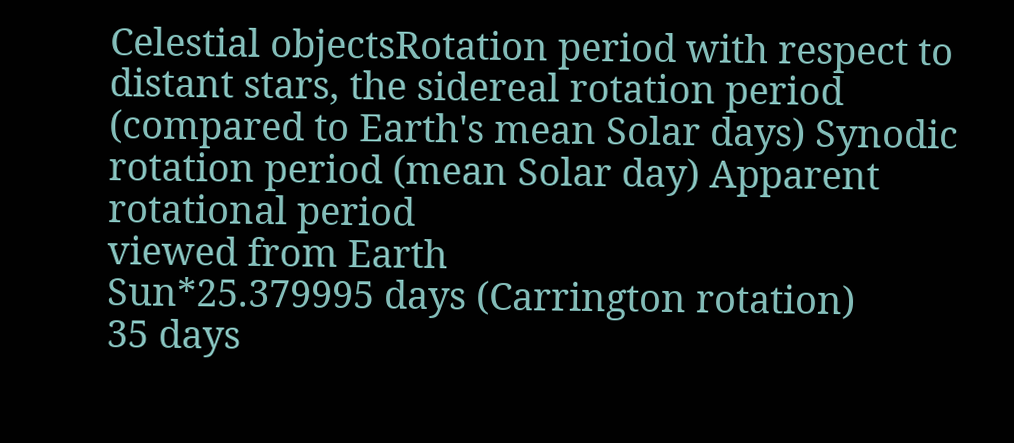Celestial objectsRotation period with respect to distant stars, the sidereal rotation period (compared to Earth's mean Solar days) Synodic rotation period (mean Solar day) Apparent rotational period
viewed from Earth
Sun*25.379995 days (Carrington rotation)
35 days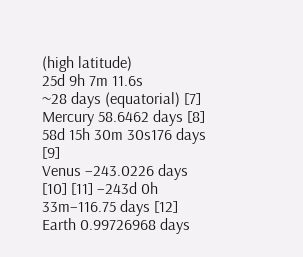(high latitude)
25d 9h 7m 11.6s
~28 days (equatorial) [7]
Mercury 58.6462 days [8] 58d 15h 30m 30s176 days [9]
Venus −243.0226 days [10] [11] −243d 0h 33m−116.75 days [12]
Earth 0.99726968 days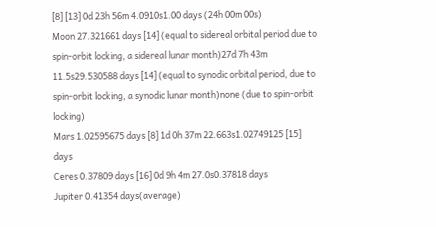[8] [13] 0d 23h 56m 4.0910s1.00 days (24h 00m 00s)
Moon 27.321661 days [14] (equal to sidereal orbital period due to spin-orbit locking, a sidereal lunar month)27d 7h 43m 11.5s29.530588 days [14] (equal to synodic orbital period, due to spin-orbit locking, a synodic lunar month)none (due to spin-orbit locking)
Mars 1.02595675 days [8] 1d 0h 37m 22.663s1.02749125 [15] days
Ceres 0.37809 days [16] 0d 9h 4m 27.0s0.37818 days
Jupiter 0.41354 days(average)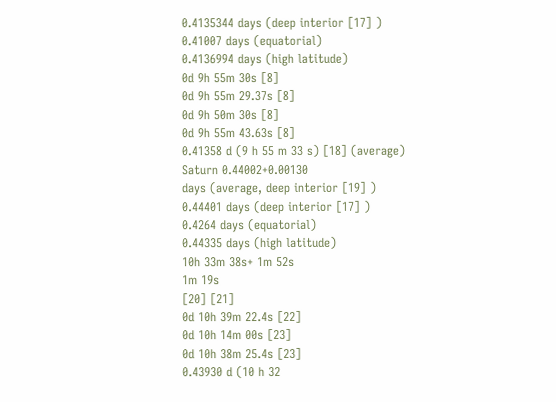0.4135344 days (deep interior [17] )
0.41007 days (equatorial)
0.4136994 days (high latitude)
0d 9h 55m 30s [8]
0d 9h 55m 29.37s [8]
0d 9h 50m 30s [8]
0d 9h 55m 43.63s [8]
0.41358 d (9 h 55 m 33 s) [18] (average)
Saturn 0.44002+0.00130
days (average, deep interior [19] )
0.44401 days (deep interior [17] )
0.4264 days (equatorial)
0.44335 days (high latitude)
10h 33m 38s+ 1m 52s
1m 19s
[20] [21]
0d 10h 39m 22.4s [22]
0d 10h 14m 00s [23]
0d 10h 38m 25.4s [23]
0.43930 d (10 h 32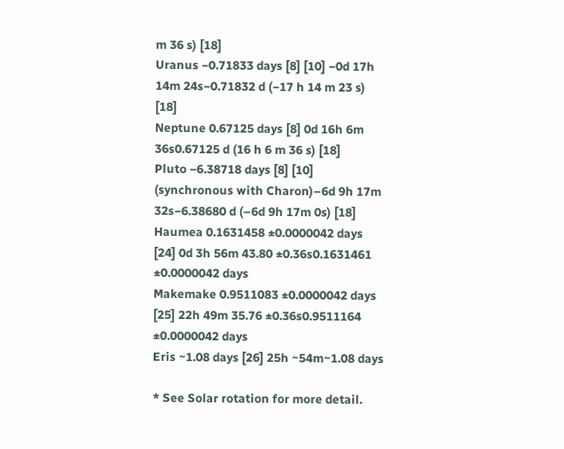m 36 s) [18]
Uranus −0.71833 days [8] [10] −0d 17h 14m 24s−0.71832 d (−17 h 14 m 23 s) [18]
Neptune 0.67125 days [8] 0d 16h 6m 36s0.67125 d (16 h 6 m 36 s) [18]
Pluto −6.38718 days [8] [10] (synchronous with Charon)–6d 9h 17m 32s−6.38680 d (–6d 9h 17m 0s) [18]
Haumea 0.1631458 ±0.0000042 days [24] 0d 3h 56m 43.80 ±0.36s0.1631461 ±0.0000042 days
Makemake 0.9511083 ±0.0000042 days [25] 22h 49m 35.76 ±0.36s0.9511164 ±0.0000042 days
Eris ~1.08 days [26] 25h ~54m~1.08 days

* See Solar rotation for more detail.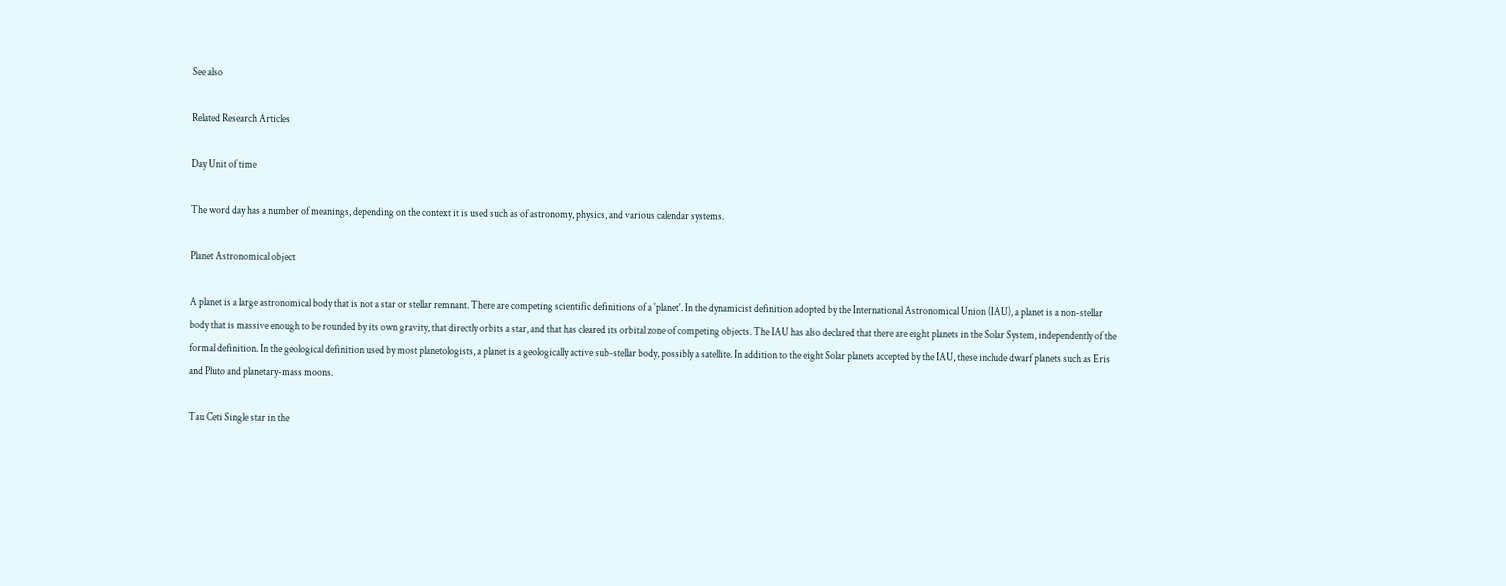See also

Related Research Articles

Day Unit of time

The word day has a number of meanings, depending on the context it is used such as of astronomy, physics, and various calendar systems.

Planet Astronomical object

A planet is a large astronomical body that is not a star or stellar remnant. There are competing scientific definitions of a 'planet'. In the dynamicist definition adopted by the International Astronomical Union (IAU), a planet is a non-stellar body that is massive enough to be rounded by its own gravity, that directly orbits a star, and that has cleared its orbital zone of competing objects. The IAU has also declared that there are eight planets in the Solar System, independently of the formal definition. In the geological definition used by most planetologists, a planet is a geologically active sub-stellar body, possibly a satellite. In addition to the eight Solar planets accepted by the IAU, these include dwarf planets such as Eris and Pluto and planetary-mass moons.

Tau Ceti Single star in the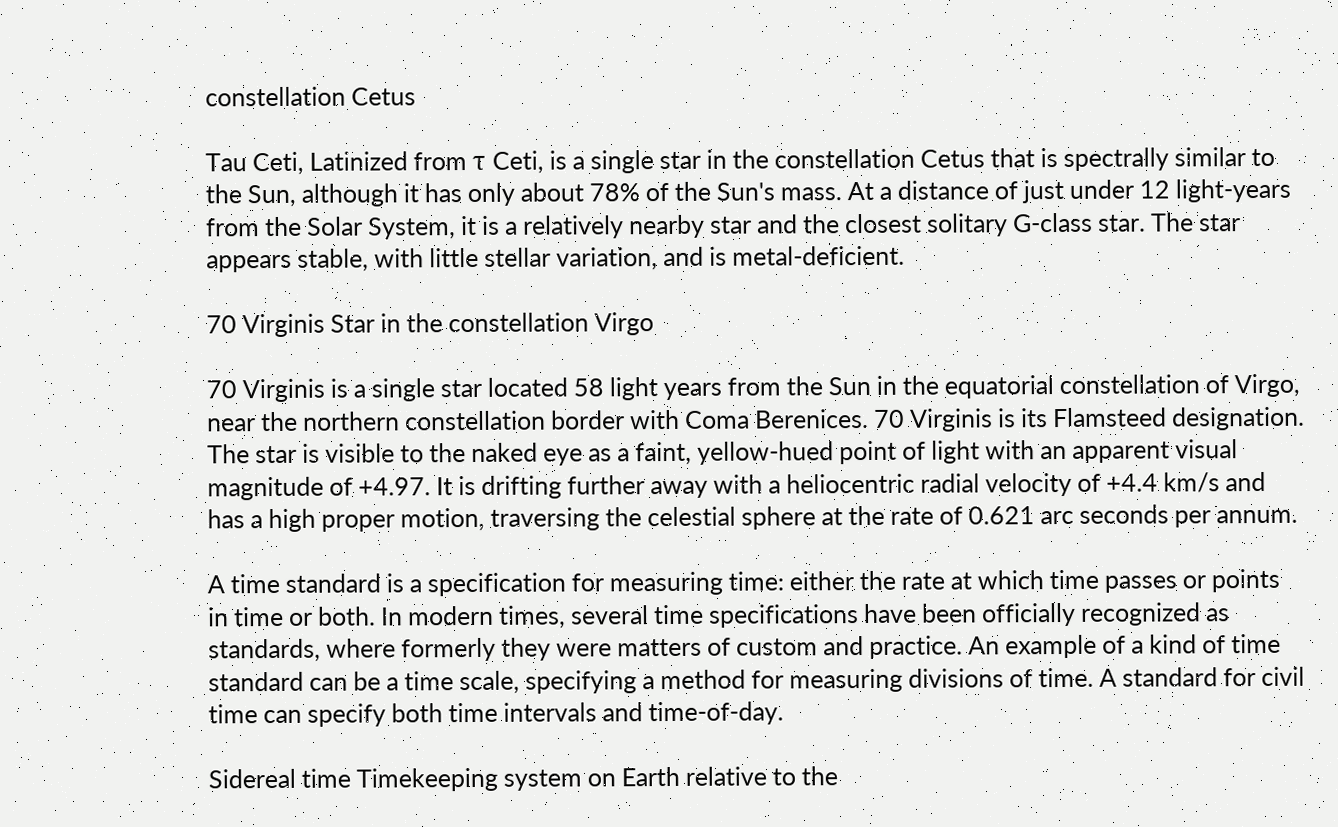constellation Cetus

Tau Ceti, Latinized from τ Ceti, is a single star in the constellation Cetus that is spectrally similar to the Sun, although it has only about 78% of the Sun's mass. At a distance of just under 12 light-years from the Solar System, it is a relatively nearby star and the closest solitary G-class star. The star appears stable, with little stellar variation, and is metal-deficient.

70 Virginis Star in the constellation Virgo

70 Virginis is a single star located 58 light years from the Sun in the equatorial constellation of Virgo, near the northern constellation border with Coma Berenices. 70 Virginis is its Flamsteed designation. The star is visible to the naked eye as a faint, yellow-hued point of light with an apparent visual magnitude of +4.97. It is drifting further away with a heliocentric radial velocity of +4.4 km/s and has a high proper motion, traversing the celestial sphere at the rate of 0.621 arc seconds per annum.

A time standard is a specification for measuring time: either the rate at which time passes or points in time or both. In modern times, several time specifications have been officially recognized as standards, where formerly they were matters of custom and practice. An example of a kind of time standard can be a time scale, specifying a method for measuring divisions of time. A standard for civil time can specify both time intervals and time-of-day.

Sidereal time Timekeeping system on Earth relative to the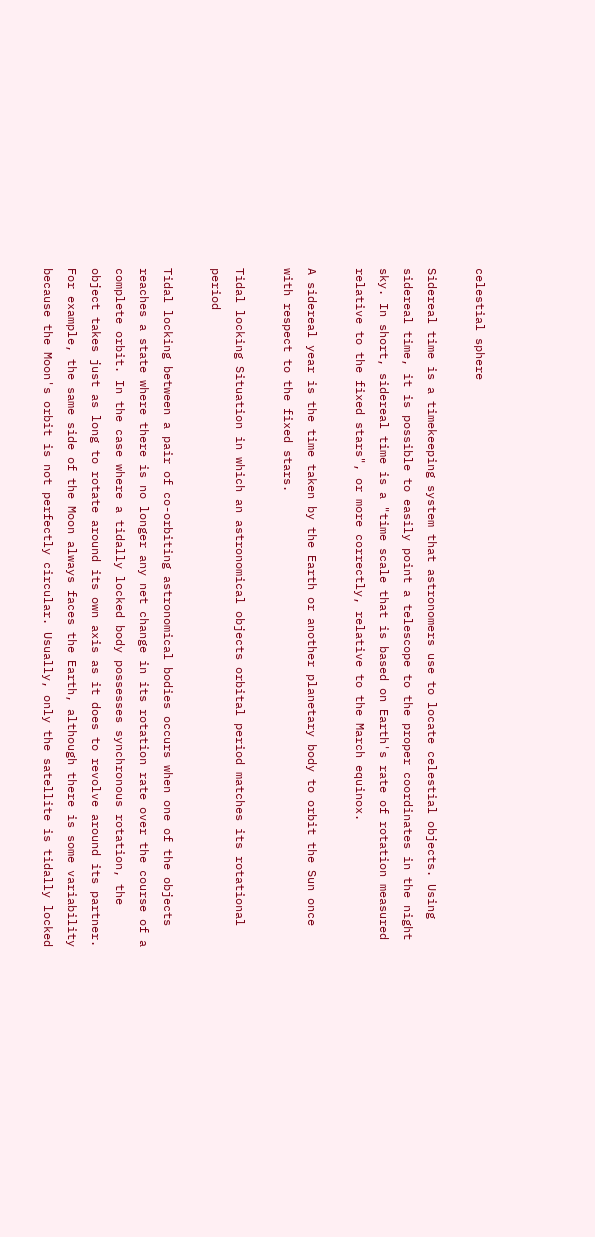celestial sphere

Sidereal time is a timekeeping system that astronomers use to locate celestial objects. Using sidereal time, it is possible to easily point a telescope to the proper coordinates in the night sky. In short, sidereal time is a "time scale that is based on Earth's rate of rotation measured relative to the fixed stars", or more correctly, relative to the March equinox.

A sidereal year is the time taken by the Earth or another planetary body to orbit the Sun once with respect to the fixed stars.

Tidal locking Situation in which an astronomical objects orbital period matches its rotational period

Tidal locking between a pair of co-orbiting astronomical bodies occurs when one of the objects reaches a state where there is no longer any net change in its rotation rate over the course of a complete orbit. In the case where a tidally locked body possesses synchronous rotation, the object takes just as long to rotate around its own axis as it does to revolve around its partner. For example, the same side of the Moon always faces the Earth, although there is some variability because the Moon's orbit is not perfectly circular. Usually, only the satellite is tidally locked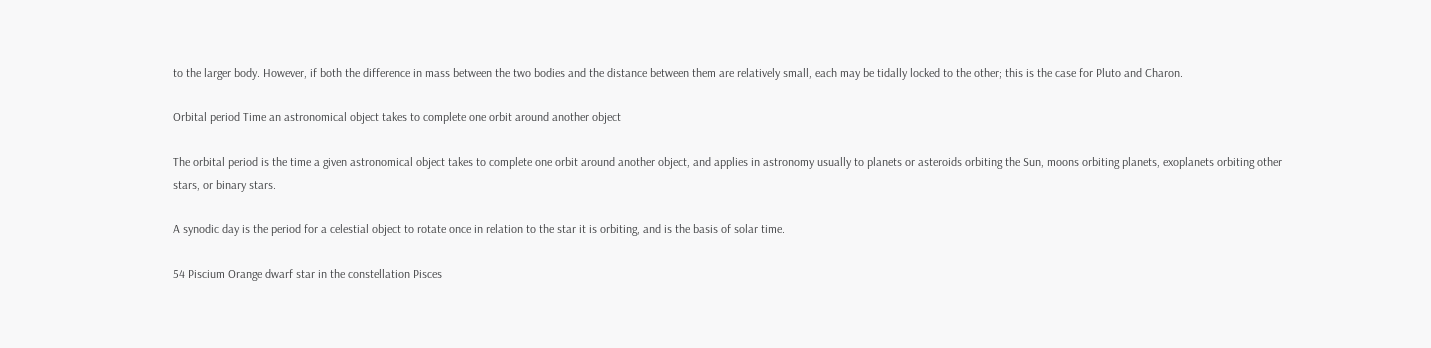to the larger body. However, if both the difference in mass between the two bodies and the distance between them are relatively small, each may be tidally locked to the other; this is the case for Pluto and Charon.

Orbital period Time an astronomical object takes to complete one orbit around another object

The orbital period is the time a given astronomical object takes to complete one orbit around another object, and applies in astronomy usually to planets or asteroids orbiting the Sun, moons orbiting planets, exoplanets orbiting other stars, or binary stars.

A synodic day is the period for a celestial object to rotate once in relation to the star it is orbiting, and is the basis of solar time.

54 Piscium Orange dwarf star in the constellation Pisces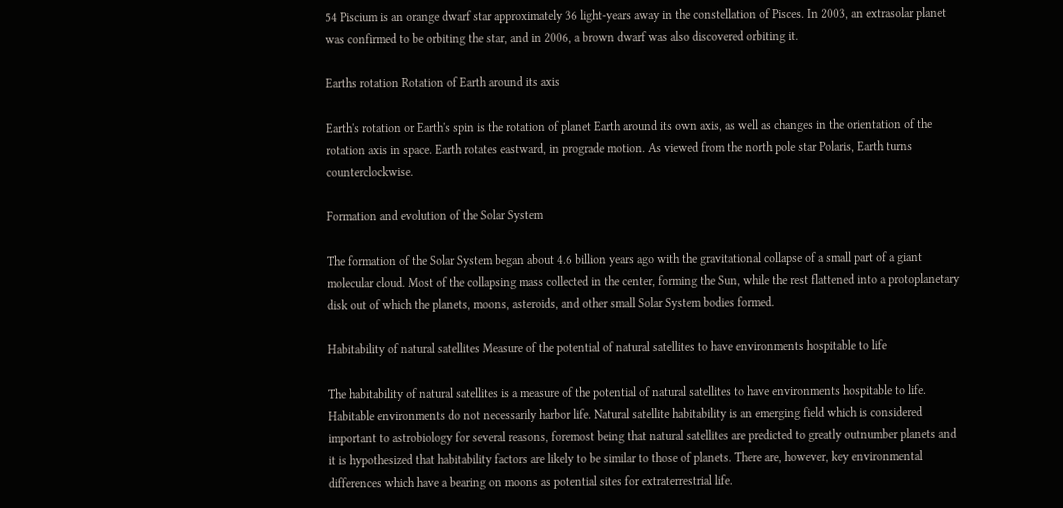54 Piscium is an orange dwarf star approximately 36 light-years away in the constellation of Pisces. In 2003, an extrasolar planet was confirmed to be orbiting the star, and in 2006, a brown dwarf was also discovered orbiting it.

Earths rotation Rotation of Earth around its axis

Earth's rotation or Earth's spin is the rotation of planet Earth around its own axis, as well as changes in the orientation of the rotation axis in space. Earth rotates eastward, in prograde motion. As viewed from the north pole star Polaris, Earth turns counterclockwise.

Formation and evolution of the Solar System

The formation of the Solar System began about 4.6 billion years ago with the gravitational collapse of a small part of a giant molecular cloud. Most of the collapsing mass collected in the center, forming the Sun, while the rest flattened into a protoplanetary disk out of which the planets, moons, asteroids, and other small Solar System bodies formed.

Habitability of natural satellites Measure of the potential of natural satellites to have environments hospitable to life

The habitability of natural satellites is a measure of the potential of natural satellites to have environments hospitable to life. Habitable environments do not necessarily harbor life. Natural satellite habitability is an emerging field which is considered important to astrobiology for several reasons, foremost being that natural satellites are predicted to greatly outnumber planets and it is hypothesized that habitability factors are likely to be similar to those of planets. There are, however, key environmental differences which have a bearing on moons as potential sites for extraterrestrial life.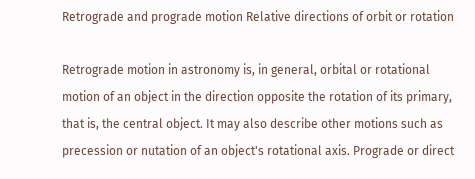Retrograde and prograde motion Relative directions of orbit or rotation

Retrograde motion in astronomy is, in general, orbital or rotational motion of an object in the direction opposite the rotation of its primary, that is, the central object. It may also describe other motions such as precession or nutation of an object's rotational axis. Prograde or direct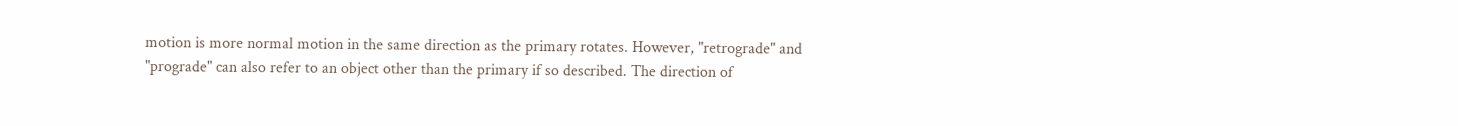motion is more normal motion in the same direction as the primary rotates. However, "retrograde" and "prograde" can also refer to an object other than the primary if so described. The direction of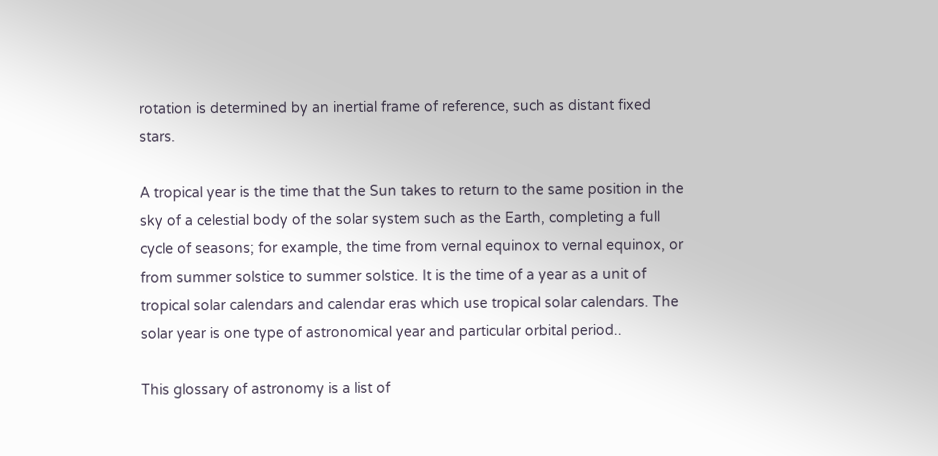rotation is determined by an inertial frame of reference, such as distant fixed stars.

A tropical year is the time that the Sun takes to return to the same position in the sky of a celestial body of the solar system such as the Earth, completing a full cycle of seasons; for example, the time from vernal equinox to vernal equinox, or from summer solstice to summer solstice. It is the time of a year as a unit of tropical solar calendars and calendar eras which use tropical solar calendars. The solar year is one type of astronomical year and particular orbital period..

This glossary of astronomy is a list of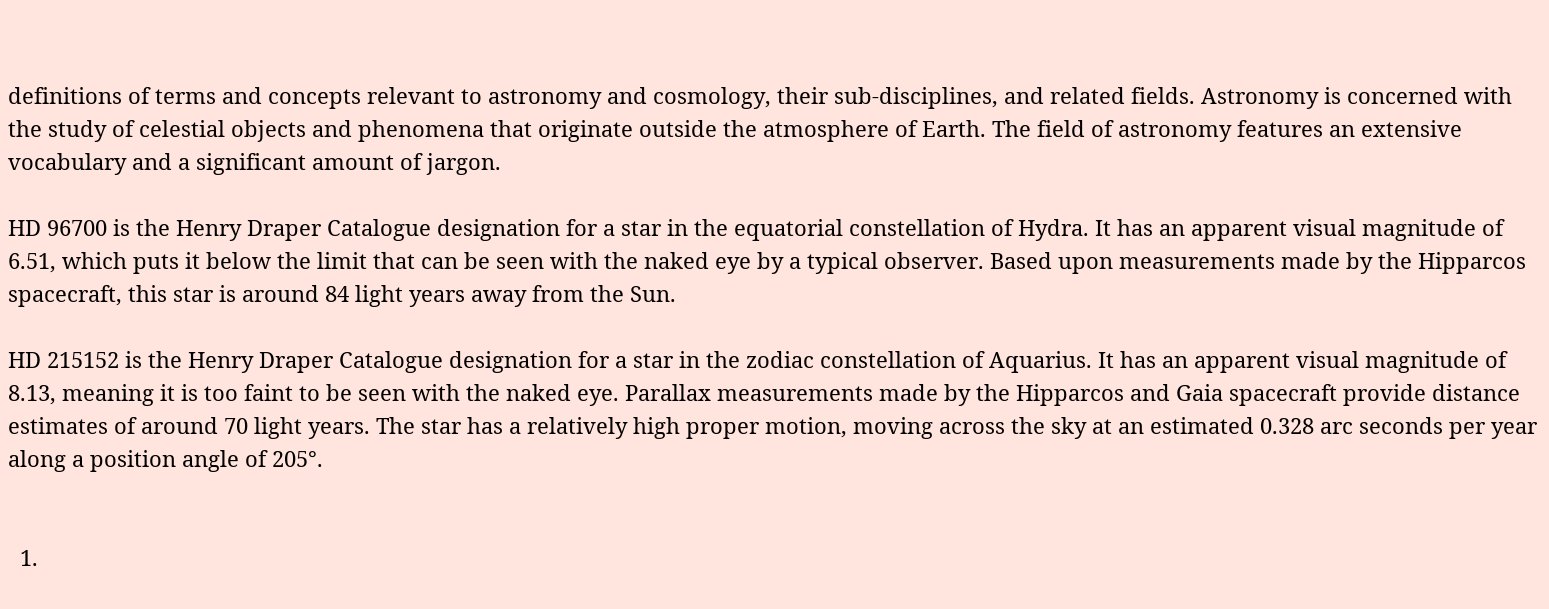definitions of terms and concepts relevant to astronomy and cosmology, their sub-disciplines, and related fields. Astronomy is concerned with the study of celestial objects and phenomena that originate outside the atmosphere of Earth. The field of astronomy features an extensive vocabulary and a significant amount of jargon.

HD 96700 is the Henry Draper Catalogue designation for a star in the equatorial constellation of Hydra. It has an apparent visual magnitude of 6.51, which puts it below the limit that can be seen with the naked eye by a typical observer. Based upon measurements made by the Hipparcos spacecraft, this star is around 84 light years away from the Sun.

HD 215152 is the Henry Draper Catalogue designation for a star in the zodiac constellation of Aquarius. It has an apparent visual magnitude of 8.13, meaning it is too faint to be seen with the naked eye. Parallax measurements made by the Hipparcos and Gaia spacecraft provide distance estimates of around 70 light years. The star has a relatively high proper motion, moving across the sky at an estimated 0.328 arc seconds per year along a position angle of 205°.


  1.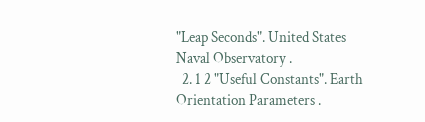"Leap Seconds". United States Naval Observatory .
  2. 1 2 "Useful Constants". Earth Orientation Parameters .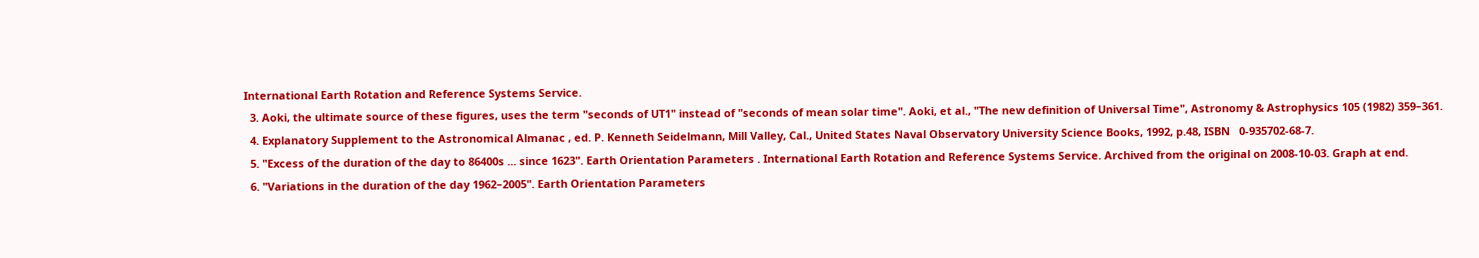International Earth Rotation and Reference Systems Service.
  3. Aoki, the ultimate source of these figures, uses the term "seconds of UT1" instead of "seconds of mean solar time". Aoki, et al., "The new definition of Universal Time", Astronomy & Astrophysics 105 (1982) 359–361.
  4. Explanatory Supplement to the Astronomical Almanac , ed. P. Kenneth Seidelmann, Mill Valley, Cal., United States Naval Observatory University Science Books, 1992, p.48, ISBN   0-935702-68-7.
  5. "Excess of the duration of the day to 86400s ... since 1623". Earth Orientation Parameters . International Earth Rotation and Reference Systems Service. Archived from the original on 2008-10-03. Graph at end.
  6. "Variations in the duration of the day 1962–2005". Earth Orientation Parameters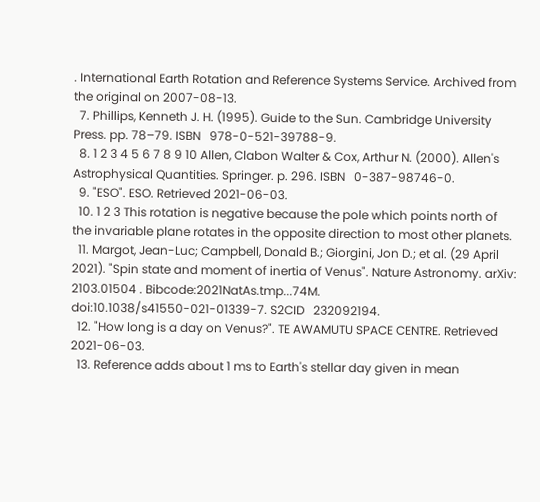. International Earth Rotation and Reference Systems Service. Archived from the original on 2007-08-13.
  7. Phillips, Kenneth J. H. (1995). Guide to the Sun. Cambridge University Press. pp. 78–79. ISBN   978-0-521-39788-9.
  8. 1 2 3 4 5 6 7 8 9 10 Allen, Clabon Walter & Cox, Arthur N. (2000). Allen's Astrophysical Quantities. Springer. p. 296. ISBN   0-387-98746-0.
  9. "ESO". ESO. Retrieved 2021-06-03.
  10. 1 2 3 This rotation is negative because the pole which points north of the invariable plane rotates in the opposite direction to most other planets.
  11. Margot, Jean-Luc; Campbell, Donald B.; Giorgini, Jon D.; et al. (29 April 2021). "Spin state and moment of inertia of Venus". Nature Astronomy. arXiv: 2103.01504 . Bibcode:2021NatAs.tmp...74M. doi:10.1038/s41550-021-01339-7. S2CID   232092194.
  12. "How long is a day on Venus?". TE AWAMUTU SPACE CENTRE. Retrieved 2021-06-03.
  13. Reference adds about 1 ms to Earth's stellar day given in mean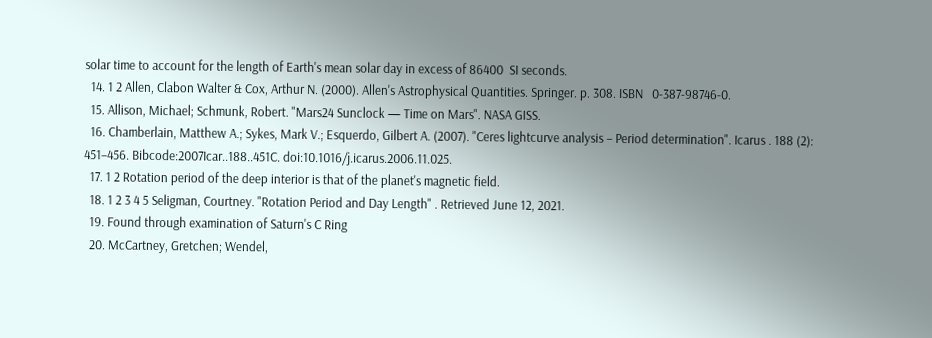solar time to account for the length of Earth's mean solar day in excess of 86400  SI seconds.
  14. 1 2 Allen, Clabon Walter & Cox, Arthur N. (2000). Allen's Astrophysical Quantities. Springer. p. 308. ISBN   0-387-98746-0.
  15. Allison, Michael; Schmunk, Robert. "Mars24 Sunclock — Time on Mars". NASA GISS.
  16. Chamberlain, Matthew A.; Sykes, Mark V.; Esquerdo, Gilbert A. (2007). "Ceres lightcurve analysis – Period determination". Icarus . 188 (2): 451–456. Bibcode:2007Icar..188..451C. doi:10.1016/j.icarus.2006.11.025.
  17. 1 2 Rotation period of the deep interior is that of the planet's magnetic field.
  18. 1 2 3 4 5 Seligman, Courtney. "Rotation Period and Day Length" . Retrieved June 12, 2021.
  19. Found through examination of Saturn's C Ring
  20. McCartney, Gretchen; Wendel,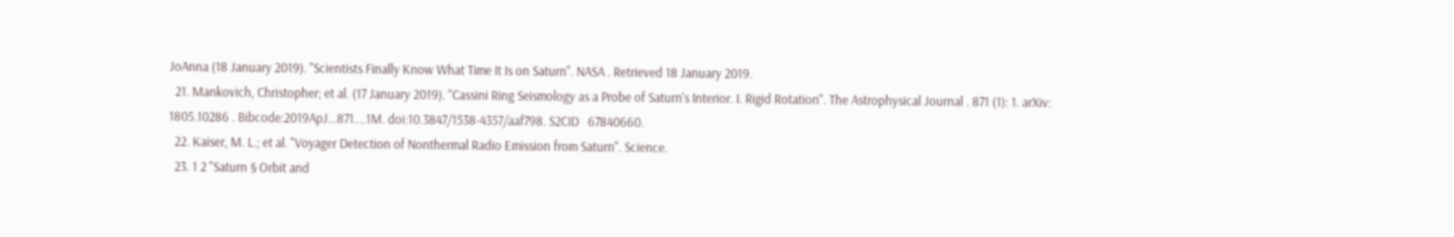JoAnna (18 January 2019). "Scientists Finally Know What Time It Is on Saturn". NASA . Retrieved 18 January 2019.
  21. Mankovich, Christopher; et al. (17 January 2019). "Cassini Ring Seismology as a Probe of Saturn's Interior. I. Rigid Rotation". The Astrophysical Journal . 871 (1): 1. arXiv: 1805.10286 . Bibcode:2019ApJ...871....1M. doi:10.3847/1538-4357/aaf798. S2CID   67840660.
  22. Kaiser, M. L.; et al. "Voyager Detection of Nonthermal Radio Emission from Saturn". Science.
  23. 1 2 "Saturn § Orbit and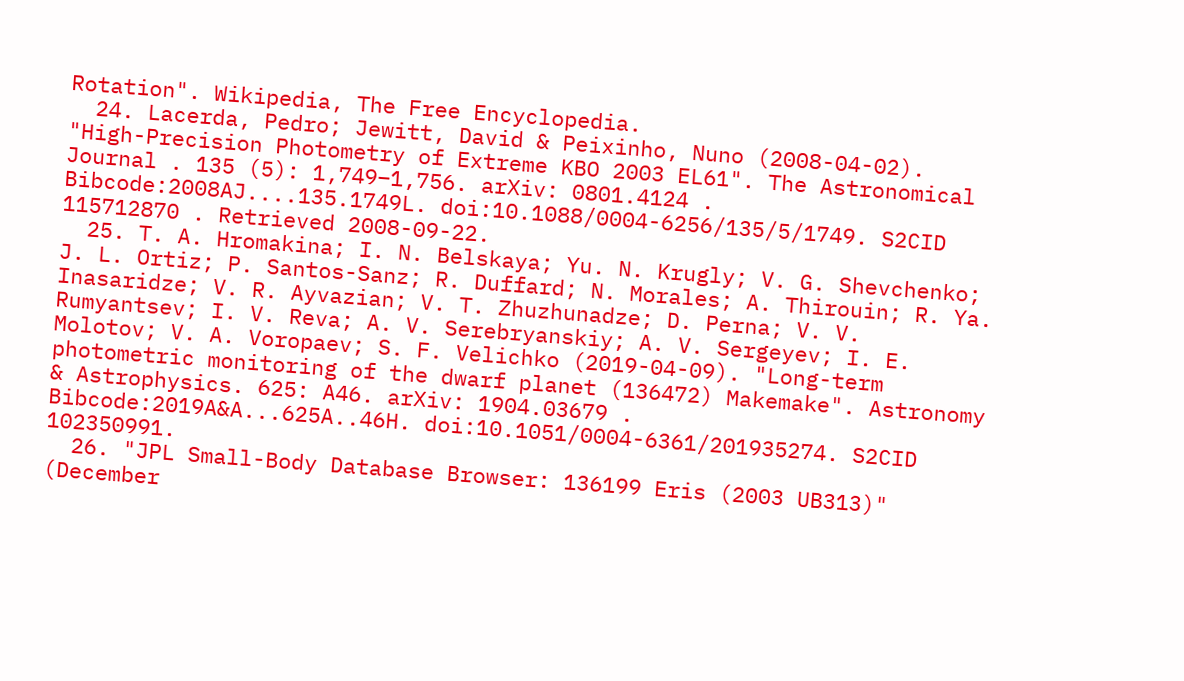Rotation". Wikipedia, The Free Encyclopedia.
  24. Lacerda, Pedro; Jewitt, David & Peixinho, Nuno (2008-04-02). "High-Precision Photometry of Extreme KBO 2003 EL61". The Astronomical Journal . 135 (5): 1,749–1,756. arXiv: 0801.4124 . Bibcode:2008AJ....135.1749L. doi:10.1088/0004-6256/135/5/1749. S2CID   115712870 . Retrieved 2008-09-22.
  25. T. A. Hromakina; I. N. Belskaya; Yu. N. Krugly; V. G. Shevchenko; J. L. Ortiz; P. Santos-Sanz; R. Duffard; N. Morales; A. Thirouin; R. Ya. Inasaridze; V. R. Ayvazian; V. T. Zhuzhunadze; D. Perna; V. V. Rumyantsev; I. V. Reva; A. V. Serebryanskiy; A. V. Sergeyev; I. E. Molotov; V. A. Voropaev; S. F. Velichko (2019-04-09). "Long-term photometric monitoring of the dwarf planet (136472) Makemake". Astronomy & Astrophysics. 625: A46. arXiv: 1904.03679 . Bibcode:2019A&A...625A..46H. doi:10.1051/0004-6361/201935274. S2CID   102350991.
  26. "JPL Small-Body Database Browser: 136199 Eris (2003 UB313)" (December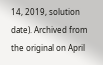14, 2019, solution date). Archived from the original on April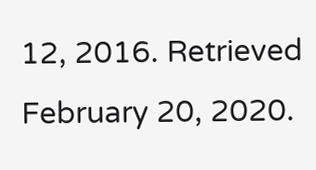12, 2016. Retrieved February 20, 2020.